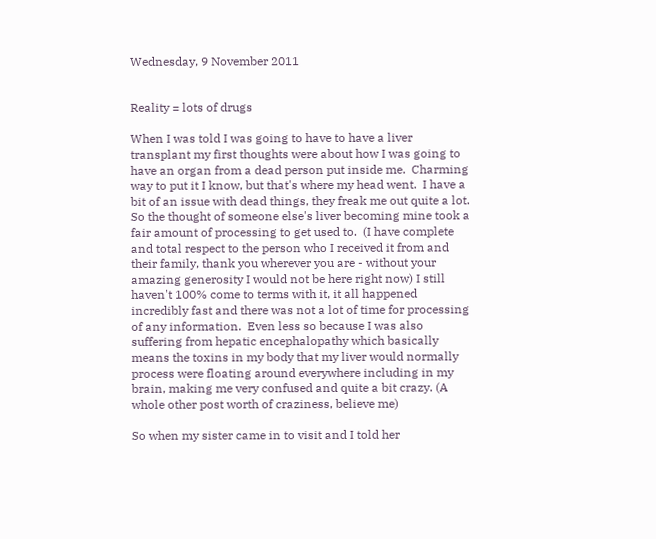Wednesday, 9 November 2011


Reality = lots of drugs

When I was told I was going to have to have a liver transplant my first thoughts were about how I was going to have an organ from a dead person put inside me.  Charming way to put it I know, but that's where my head went.  I have a bit of an issue with dead things, they freak me out quite a lot.  So the thought of someone else's liver becoming mine took a fair amount of processing to get used to.  (I have complete and total respect to the person who I received it from and their family, thank you wherever you are - without your amazing generosity I would not be here right now) I still haven't 100% come to terms with it, it all happened incredibly fast and there was not a lot of time for processing of any information.  Even less so because I was also suffering from hepatic encephalopathy which basically means the toxins in my body that my liver would normally process were floating around everywhere including in my brain, making me very confused and quite a bit crazy. (A whole other post worth of craziness, believe me)

So when my sister came in to visit and I told her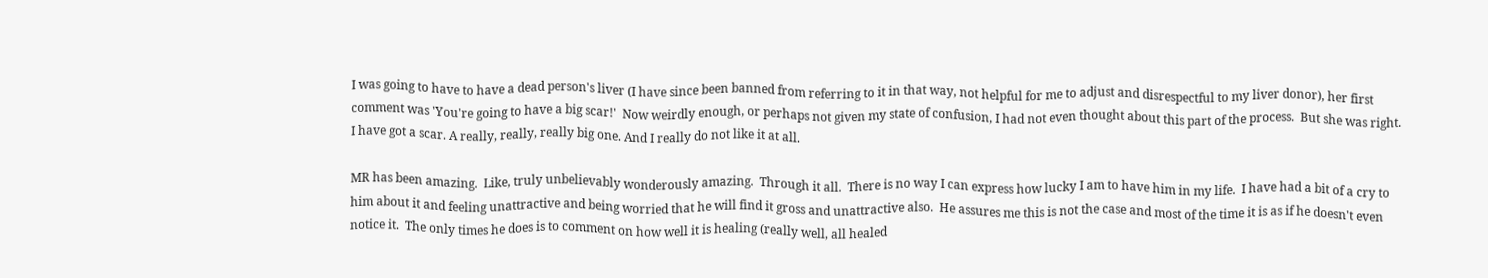I was going to have to have a dead person's liver (I have since been banned from referring to it in that way, not helpful for me to adjust and disrespectful to my liver donor), her first comment was 'You're going to have a big scar!'  Now weirdly enough, or perhaps not given my state of confusion, I had not even thought about this part of the process.  But she was right.  I have got a scar. A really, really, really big one. And I really do not like it at all.

MR has been amazing.  Like, truly unbelievably wonderously amazing.  Through it all.  There is no way I can express how lucky I am to have him in my life.  I have had a bit of a cry to him about it and feeling unattractive and being worried that he will find it gross and unattractive also.  He assures me this is not the case and most of the time it is as if he doesn't even notice it.  The only times he does is to comment on how well it is healing (really well, all healed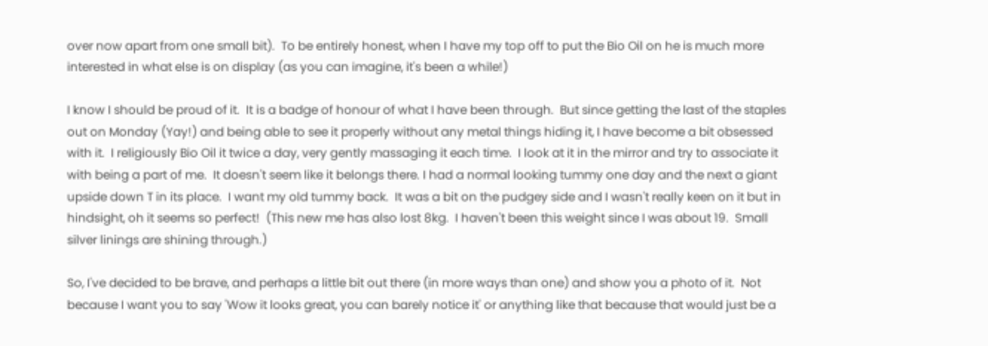over now apart from one small bit).  To be entirely honest, when I have my top off to put the Bio Oil on he is much more interested in what else is on display (as you can imagine, it's been a while!)

I know I should be proud of it.  It is a badge of honour of what I have been through.  But since getting the last of the staples out on Monday (Yay!) and being able to see it properly without any metal things hiding it, I have become a bit obsessed with it.  I religiously Bio Oil it twice a day, very gently massaging it each time.  I look at it in the mirror and try to associate it with being a part of me.  It doesn't seem like it belongs there. I had a normal looking tummy one day and the next a giant upside down T in its place.  I want my old tummy back.  It was a bit on the pudgey side and I wasn't really keen on it but in hindsight, oh it seems so perfect!  (This new me has also lost 8kg.  I haven't been this weight since I was about 19.  Small silver linings are shining through.)

So, I've decided to be brave, and perhaps a little bit out there (in more ways than one) and show you a photo of it.  Not because I want you to say 'Wow it looks great, you can barely notice it' or anything like that because that would just be a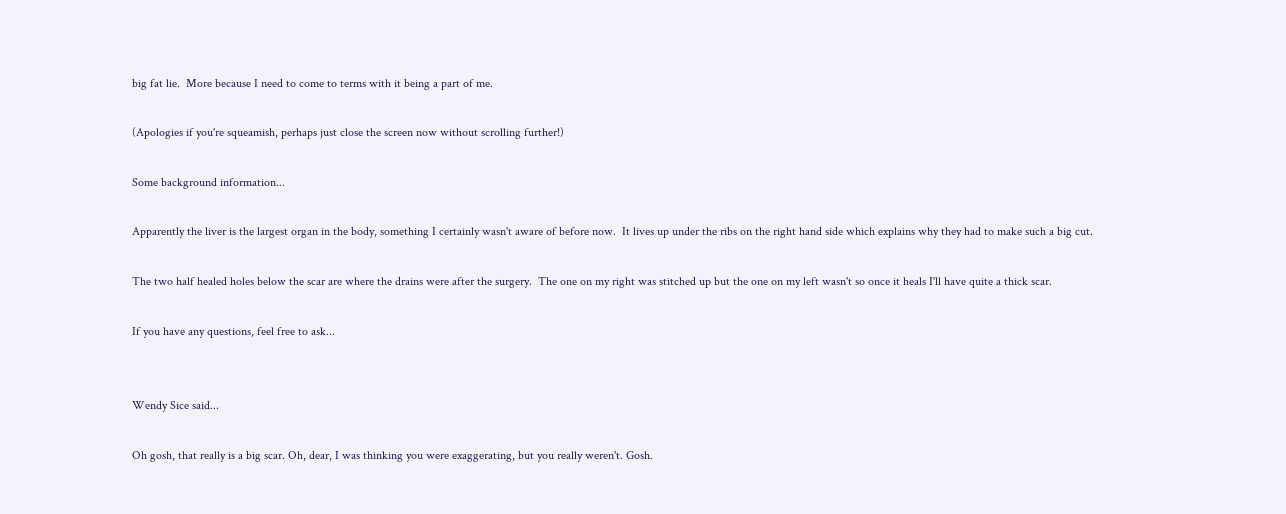big fat lie.  More because I need to come to terms with it being a part of me.

(Apologies if you're squeamish, perhaps just close the screen now without scrolling further!)

Some background information...

Apparently the liver is the largest organ in the body, something I certainly wasn't aware of before now.  It lives up under the ribs on the right hand side which explains why they had to make such a big cut.

The two half healed holes below the scar are where the drains were after the surgery.  The one on my right was stitched up but the one on my left wasn't so once it heals I'll have quite a thick scar.

If you have any questions, feel free to ask...


Wendy Sice said...

Oh gosh, that really is a big scar. Oh, dear, I was thinking you were exaggerating, but you really weren't. Gosh.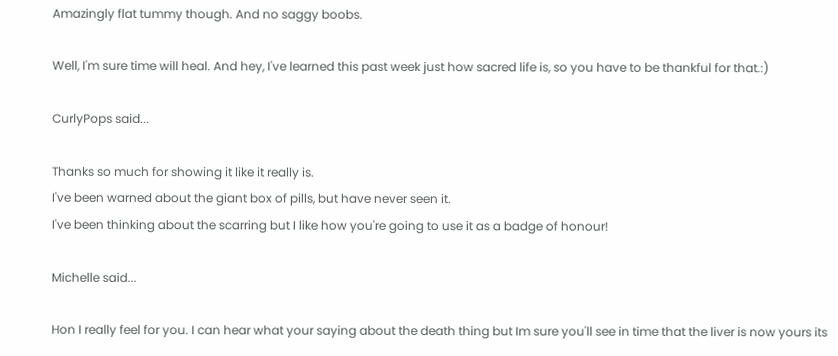Amazingly flat tummy though. And no saggy boobs.

Well, I'm sure time will heal. And hey, I've learned this past week just how sacred life is, so you have to be thankful for that.:)

CurlyPops said...

Thanks so much for showing it like it really is.
I've been warned about the giant box of pills, but have never seen it.
I've been thinking about the scarring but I like how you're going to use it as a badge of honour!

Michelle said...

Hon I really feel for you. I can hear what your saying about the death thing but Im sure you'll see in time that the liver is now yours its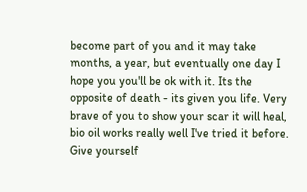become part of you and it may take months, a year, but eventually one day I hope you you'll be ok with it. Its the opposite of death - its given you life. Very brave of you to show your scar it will heal, bio oil works really well I've tried it before. Give yourself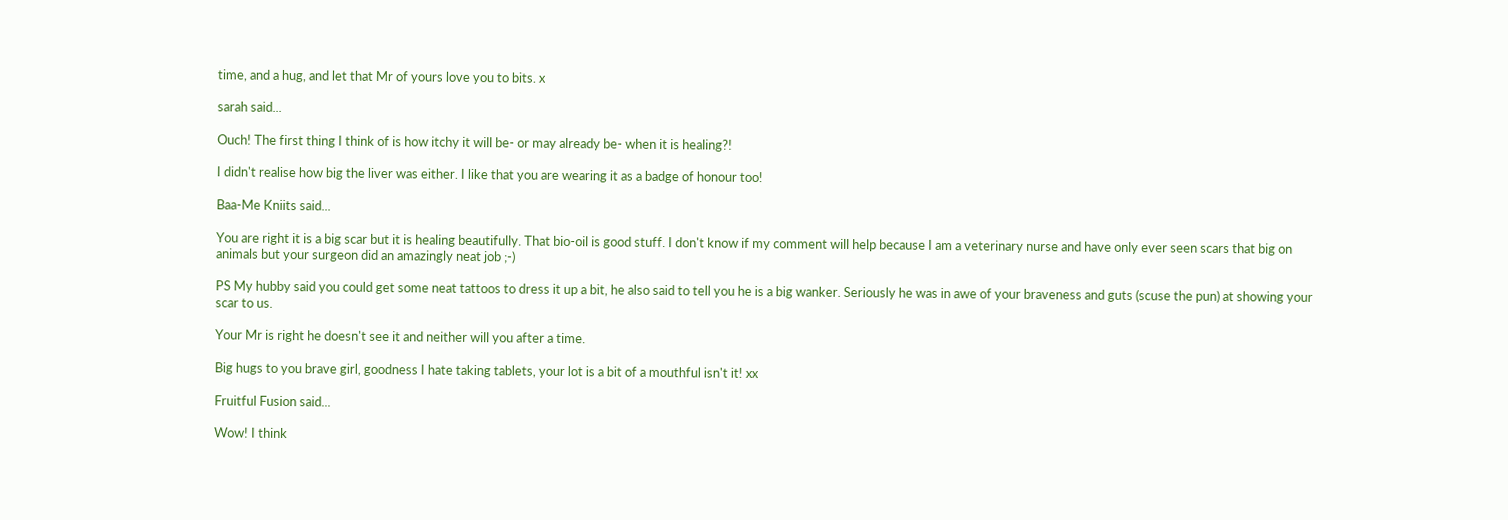time, and a hug, and let that Mr of yours love you to bits. x

sarah said...

Ouch! The first thing I think of is how itchy it will be- or may already be- when it is healing?!

I didn't realise how big the liver was either. I like that you are wearing it as a badge of honour too!

Baa-Me Kniits said...

You are right it is a big scar but it is healing beautifully. That bio-oil is good stuff. I don't know if my comment will help because I am a veterinary nurse and have only ever seen scars that big on animals but your surgeon did an amazingly neat job ;-)

PS My hubby said you could get some neat tattoos to dress it up a bit, he also said to tell you he is a big wanker. Seriously he was in awe of your braveness and guts (scuse the pun) at showing your scar to us.

Your Mr is right he doesn't see it and neither will you after a time.

Big hugs to you brave girl, goodness I hate taking tablets, your lot is a bit of a mouthful isn't it! xx

Fruitful Fusion said...

Wow! I think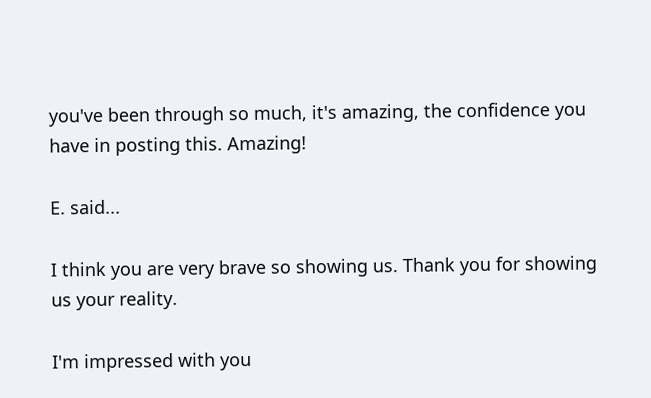you've been through so much, it's amazing, the confidence you have in posting this. Amazing!

E. said...

I think you are very brave so showing us. Thank you for showing us your reality.

I'm impressed with you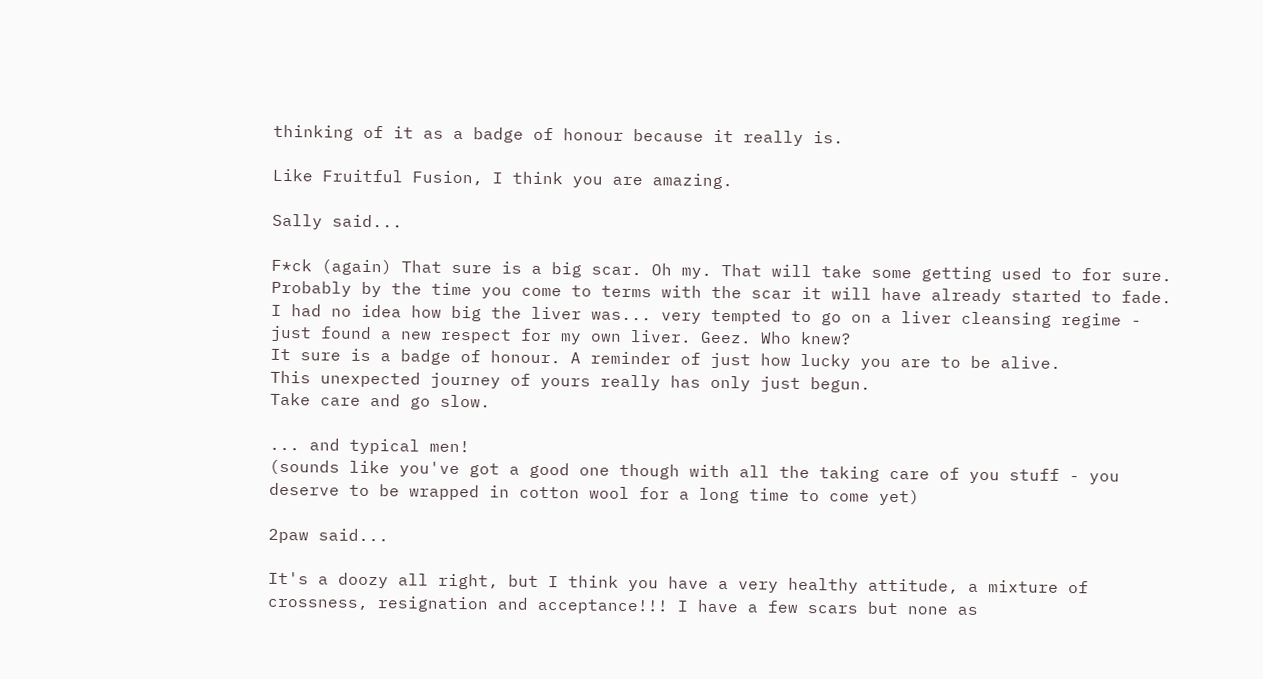thinking of it as a badge of honour because it really is.

Like Fruitful Fusion, I think you are amazing.

Sally said...

F*ck (again) That sure is a big scar. Oh my. That will take some getting used to for sure. Probably by the time you come to terms with the scar it will have already started to fade. I had no idea how big the liver was... very tempted to go on a liver cleansing regime - just found a new respect for my own liver. Geez. Who knew?
It sure is a badge of honour. A reminder of just how lucky you are to be alive.
This unexpected journey of yours really has only just begun.
Take care and go slow.

... and typical men!
(sounds like you've got a good one though with all the taking care of you stuff - you deserve to be wrapped in cotton wool for a long time to come yet)

2paw said...

It's a doozy all right, but I think you have a very healthy attitude, a mixture of crossness, resignation and acceptance!!! I have a few scars but none as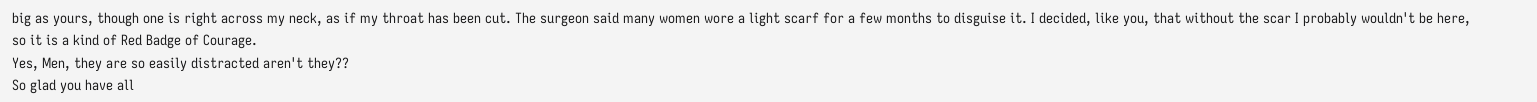big as yours, though one is right across my neck, as if my throat has been cut. The surgeon said many women wore a light scarf for a few months to disguise it. I decided, like you, that without the scar I probably wouldn't be here, so it is a kind of Red Badge of Courage.
Yes, Men, they are so easily distracted aren't they??
So glad you have all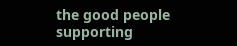the good people supporting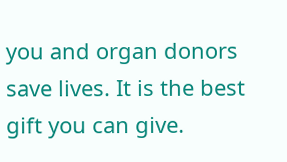you and organ donors save lives. It is the best gift you can give.